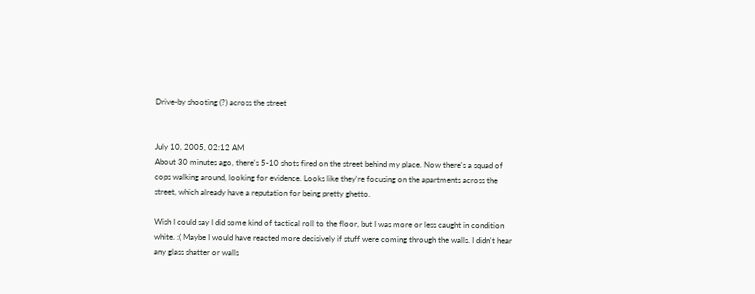Drive-by shooting (?) across the street


July 10, 2005, 02:12 AM
About 30 minutes ago, there's 5-10 shots fired on the street behind my place. Now there's a squad of cops walking around, looking for evidence. Looks like they're focusing on the apartments across the street, which already have a reputation for being pretty ghetto.

Wish I could say I did some kind of tactical roll to the floor, but I was more or less caught in condition white. :( Maybe I would have reacted more decisively if stuff were coming through the walls. I didn't hear any glass shatter or walls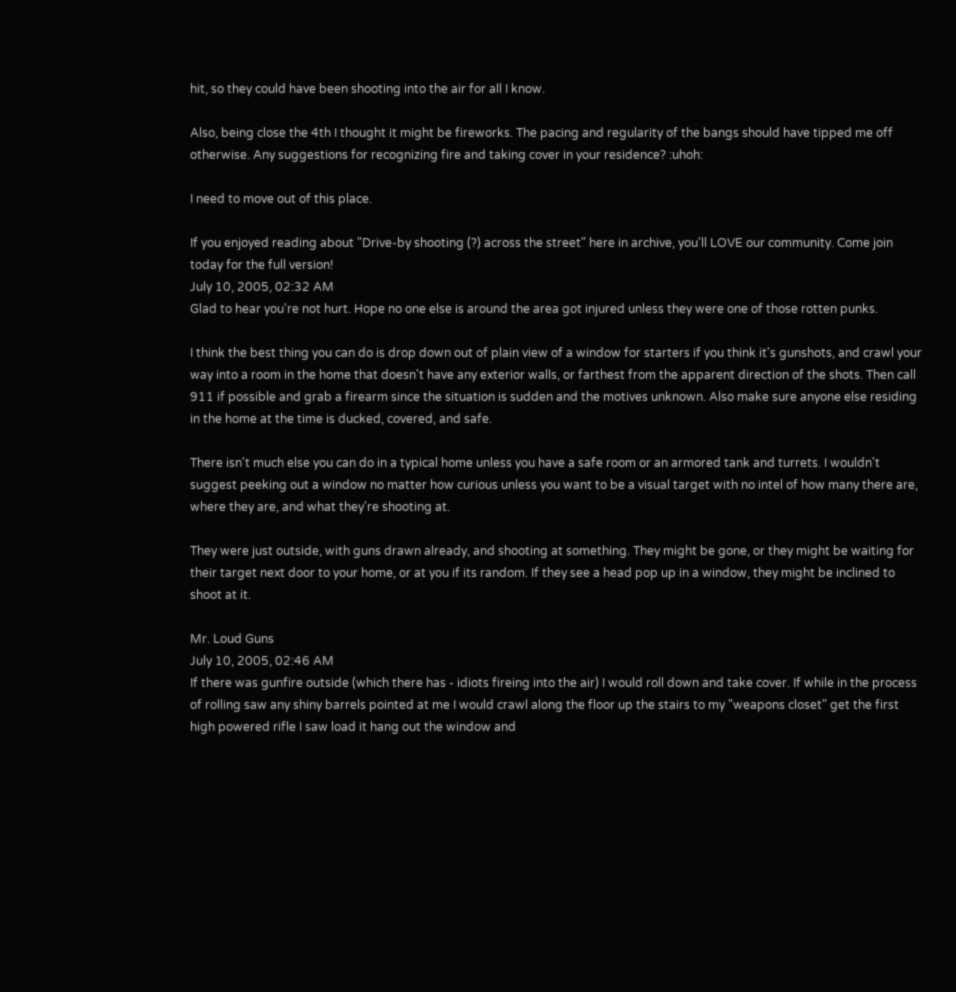hit, so they could have been shooting into the air for all I know.

Also, being close the 4th I thought it might be fireworks. The pacing and regularity of the bangs should have tipped me off otherwise. Any suggestions for recognizing fire and taking cover in your residence? :uhoh:

I need to move out of this place.

If you enjoyed reading about "Drive-by shooting (?) across the street" here in archive, you'll LOVE our community. Come join today for the full version!
July 10, 2005, 02:32 AM
Glad to hear you're not hurt. Hope no one else is around the area got injured unless they were one of those rotten punks.

I think the best thing you can do is drop down out of plain view of a window for starters if you think it's gunshots, and crawl your way into a room in the home that doesn't have any exterior walls, or farthest from the apparent direction of the shots. Then call 911 if possible and grab a firearm since the situation is sudden and the motives unknown. Also make sure anyone else residing in the home at the time is ducked, covered, and safe.

There isn't much else you can do in a typical home unless you have a safe room or an armored tank and turrets. I wouldn't suggest peeking out a window no matter how curious unless you want to be a visual target with no intel of how many there are, where they are, and what they're shooting at.

They were just outside, with guns drawn already, and shooting at something. They might be gone, or they might be waiting for their target next door to your home, or at you if its random. If they see a head pop up in a window, they might be inclined to shoot at it.

Mr. Loud Guns
July 10, 2005, 02:46 AM
If there was gunfire outside (which there has - idiots fireing into the air) I would roll down and take cover. If while in the process of rolling saw any shiny barrels pointed at me I would crawl along the floor up the stairs to my "weapons closet" get the first high powered rifle I saw load it hang out the window and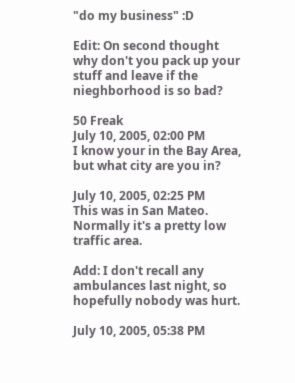"do my business" :D

Edit: On second thought why don't you pack up your stuff and leave if the nieghborhood is so bad?

50 Freak
July 10, 2005, 02:00 PM
I know your in the Bay Area, but what city are you in?

July 10, 2005, 02:25 PM
This was in San Mateo. Normally it's a pretty low traffic area.

Add: I don't recall any ambulances last night, so hopefully nobody was hurt.

July 10, 2005, 05:38 PM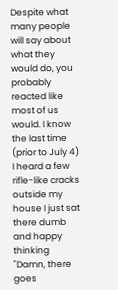Despite what many people will say about what they would do, you probably reacted like most of us would. I know the last time (prior to July 4) I heard a few rifle-like cracks outside my house I just sat there dumb and happy thinking "Damn, there goes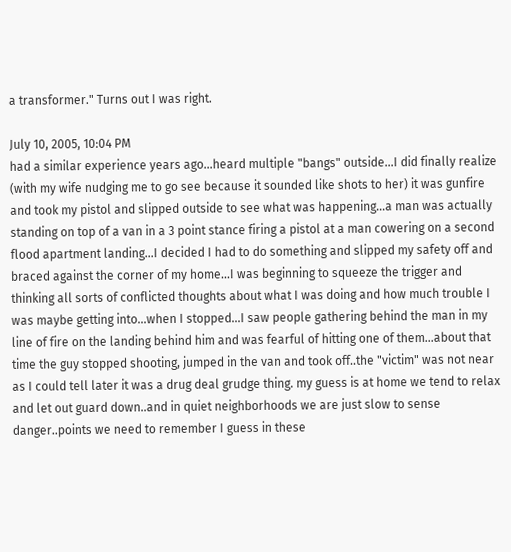a transformer." Turns out I was right.

July 10, 2005, 10:04 PM
had a similar experience years ago...heard multiple "bangs" outside...I did finally realize (with my wife nudging me to go see because it sounded like shots to her) it was gunfire and took my pistol and slipped outside to see what was happening...a man was actually standing on top of a van in a 3 point stance firing a pistol at a man cowering on a second flood apartment landing...I decided I had to do something and slipped my safety off and braced against the corner of my home...I was beginning to squeeze the trigger and thinking all sorts of conflicted thoughts about what I was doing and how much trouble I was maybe getting into...when I stopped...I saw people gathering behind the man in my line of fire on the landing behind him and was fearful of hitting one of them...about that time the guy stopped shooting, jumped in the van and took off..the "victim" was not near as I could tell later it was a drug deal grudge thing. my guess is at home we tend to relax and let out guard down..and in quiet neighborhoods we are just slow to sense danger..points we need to remember I guess in these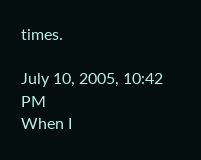times.

July 10, 2005, 10:42 PM
When I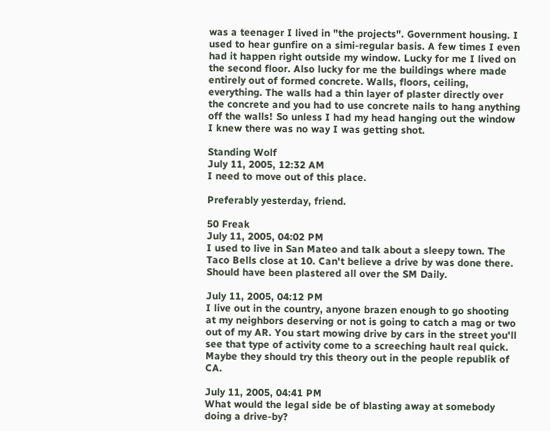was a teenager I lived in "the projects". Government housing. I used to hear gunfire on a simi-regular basis. A few times I even had it happen right outside my window. Lucky for me I lived on the second floor. Also lucky for me the buildings where made entirely out of formed concrete. Walls, floors, ceiling, everything. The walls had a thin layer of plaster directly over the concrete and you had to use concrete nails to hang anything off the walls! So unless I had my head hanging out the window I knew there was no way I was getting shot.

Standing Wolf
July 11, 2005, 12:32 AM
I need to move out of this place.

Preferably yesterday, friend.

50 Freak
July 11, 2005, 04:02 PM
I used to live in San Mateo and talk about a sleepy town. The Taco Bells close at 10. Can't believe a drive by was done there. Should have been plastered all over the SM Daily.

July 11, 2005, 04:12 PM
I live out in the country, anyone brazen enough to go shooting at my neighbors deserving or not is going to catch a mag or two out of my AR. You start mowing drive by cars in the street you'll see that type of activity come to a screeching hault real quick. Maybe they should try this theory out in the people republik of CA.

July 11, 2005, 04:41 PM
What would the legal side be of blasting away at somebody doing a drive-by?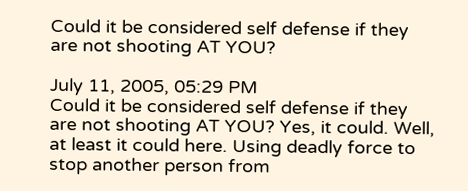Could it be considered self defense if they are not shooting AT YOU?

July 11, 2005, 05:29 PM
Could it be considered self defense if they are not shooting AT YOU? Yes, it could. Well, at least it could here. Using deadly force to stop another person from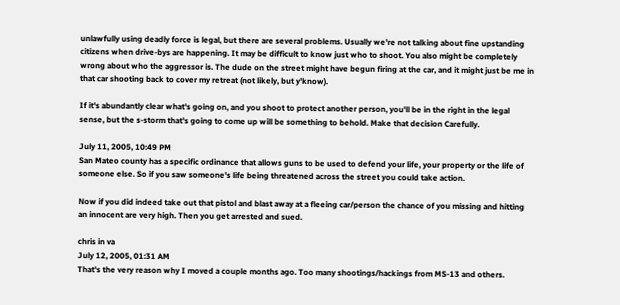unlawfully using deadly force is legal, but there are several problems. Usually we're not talking about fine upstanding citizens when drive-bys are happening. It may be difficult to know just who to shoot. You also might be completely wrong about who the aggressor is. The dude on the street might have begun firing at the car, and it might just be me in that car shooting back to cover my retreat (not likely, but y'know).

If it's abundantly clear what's going on, and you shoot to protect another person, you'll be in the right in the legal sense, but the s-storm that's going to come up will be something to behold. Make that decision Carefully.

July 11, 2005, 10:49 PM
San Mateo county has a specific ordinance that allows guns to be used to defend your life, your property or the life of someone else. So if you saw someone's life being threatened across the street you could take action.

Now if you did indeed take out that pistol and blast away at a fleeing car/person the chance of you missing and hitting an innocent are very high. Then you get arrested and sued.

chris in va
July 12, 2005, 01:31 AM
That's the very reason why I moved a couple months ago. Too many shootings/hackings from MS-13 and others.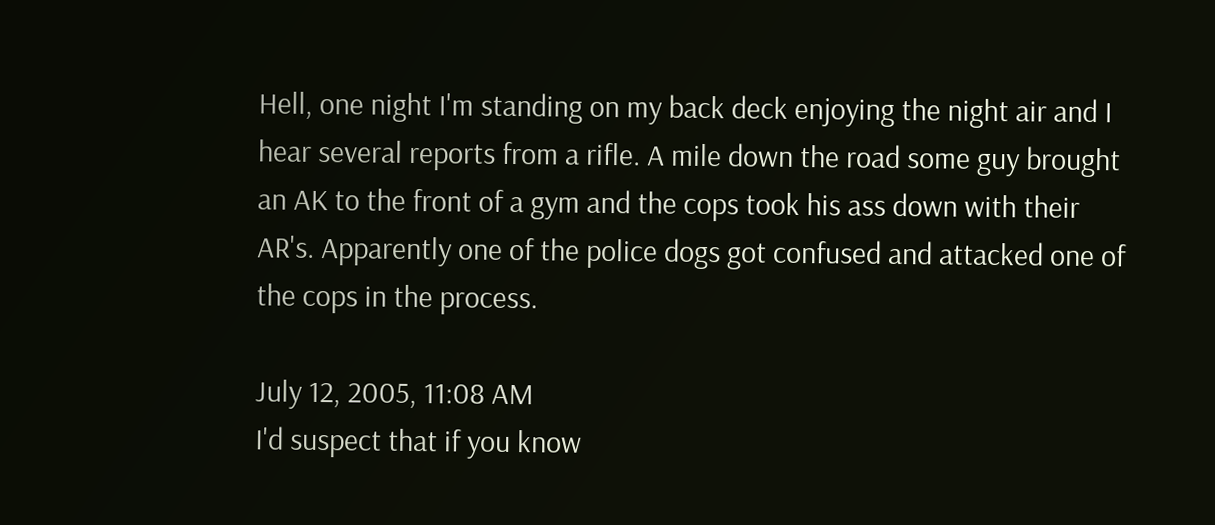Hell, one night I'm standing on my back deck enjoying the night air and I hear several reports from a rifle. A mile down the road some guy brought an AK to the front of a gym and the cops took his ass down with their AR's. Apparently one of the police dogs got confused and attacked one of the cops in the process.

July 12, 2005, 11:08 AM
I'd suspect that if you know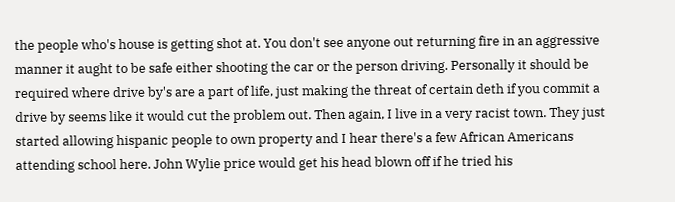the people who's house is getting shot at. You don't see anyone out returning fire in an aggressive manner it aught to be safe either shooting the car or the person driving. Personally it should be required where drive by's are a part of life, just making the threat of certain deth if you commit a drive by seems like it would cut the problem out. Then again, I live in a very racist town. They just started allowing hispanic people to own property and I hear there's a few African Americans attending school here. John Wylie price would get his head blown off if he tried his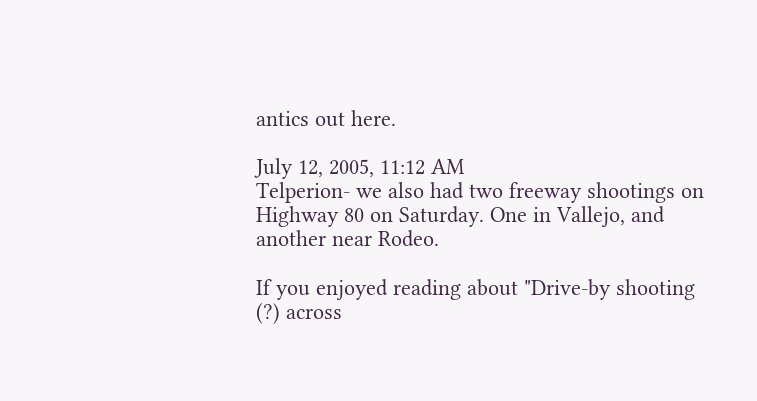antics out here.

July 12, 2005, 11:12 AM
Telperion- we also had two freeway shootings on Highway 80 on Saturday. One in Vallejo, and another near Rodeo.

If you enjoyed reading about "Drive-by shooting (?) across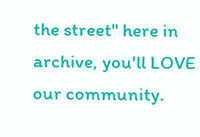the street" here in archive, you'll LOVE our community.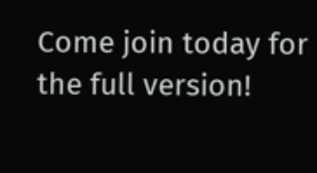Come join today for the full version!